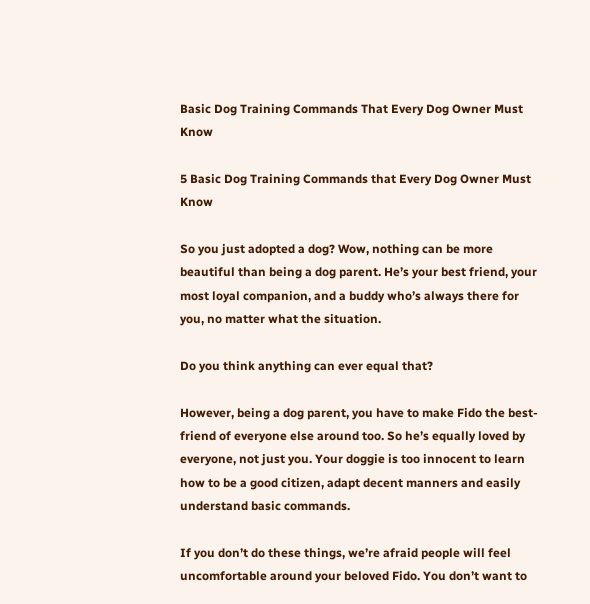Basic Dog Training Commands That Every Dog Owner Must Know

5 Basic Dog Training Commands that Every Dog Owner Must Know

So you just adopted a dog? Wow, nothing can be more beautiful than being a dog parent. He’s your best friend, your most loyal companion, and a buddy who’s always there for you, no matter what the situation.

Do you think anything can ever equal that?

However, being a dog parent, you have to make Fido the best-friend of everyone else around too. So he’s equally loved by everyone, not just you. Your doggie is too innocent to learn how to be a good citizen, adapt decent manners and easily understand basic commands.

If you don’t do these things, we’re afraid people will feel uncomfortable around your beloved Fido. You don’t want to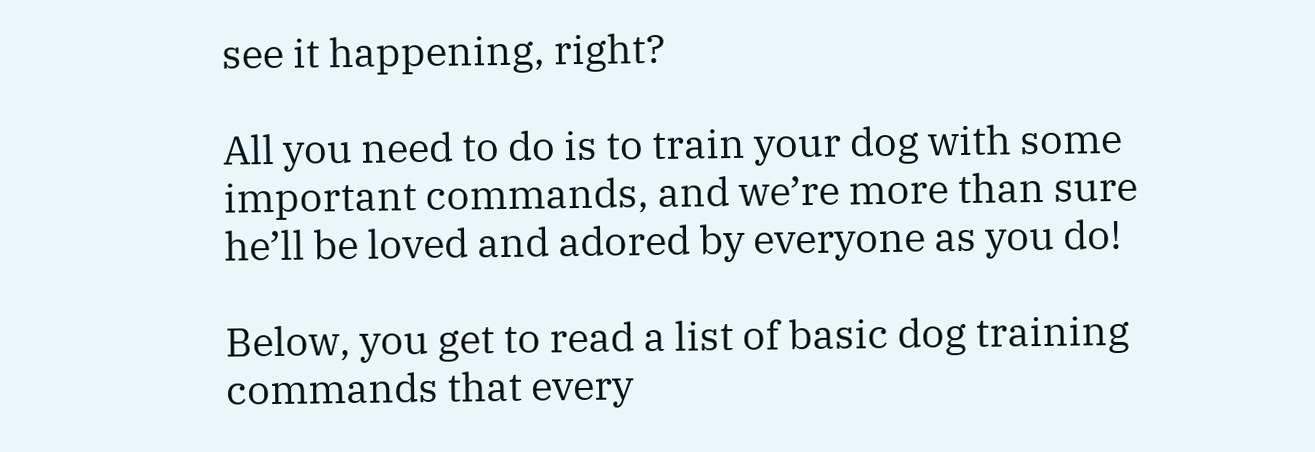see it happening, right?

All you need to do is to train your dog with some important commands, and we’re more than sure he’ll be loved and adored by everyone as you do!

Below, you get to read a list of basic dog training commands that every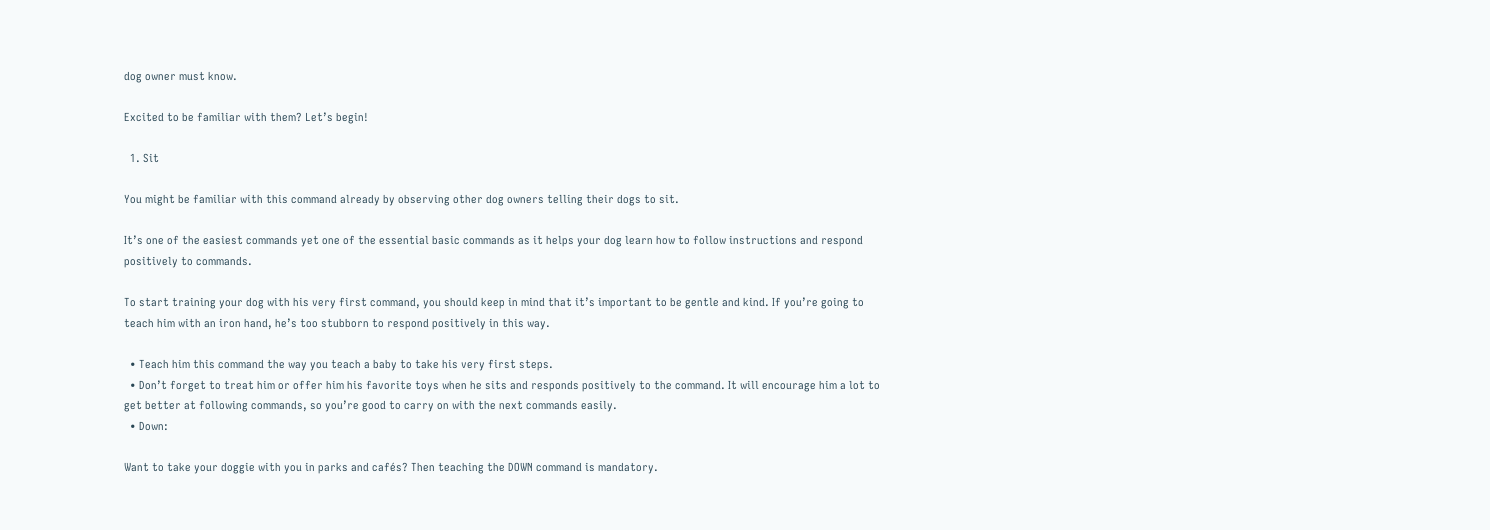dog owner must know.

Excited to be familiar with them? Let’s begin!

  1. Sit

You might be familiar with this command already by observing other dog owners telling their dogs to sit.

It’s one of the easiest commands yet one of the essential basic commands as it helps your dog learn how to follow instructions and respond positively to commands.

To start training your dog with his very first command, you should keep in mind that it’s important to be gentle and kind. If you’re going to teach him with an iron hand, he’s too stubborn to respond positively in this way.

  • Teach him this command the way you teach a baby to take his very first steps.
  • Don’t forget to treat him or offer him his favorite toys when he sits and responds positively to the command. It will encourage him a lot to get better at following commands, so you’re good to carry on with the next commands easily.
  • Down:

Want to take your doggie with you in parks and cafés? Then teaching the DOWN command is mandatory.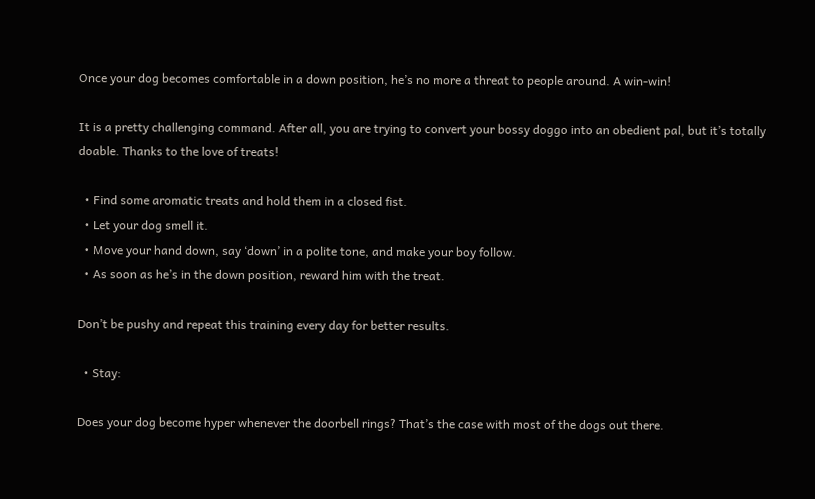Once your dog becomes comfortable in a down position, he’s no more a threat to people around. A win-win!

It is a pretty challenging command. After all, you are trying to convert your bossy doggo into an obedient pal, but it’s totally doable. Thanks to the love of treats!

  • Find some aromatic treats and hold them in a closed fist.
  • Let your dog smell it.
  • Move your hand down, say ‘down’ in a polite tone, and make your boy follow.
  • As soon as he’s in the down position, reward him with the treat.

Don’t be pushy and repeat this training every day for better results.

  • Stay:

Does your dog become hyper whenever the doorbell rings? That’s the case with most of the dogs out there.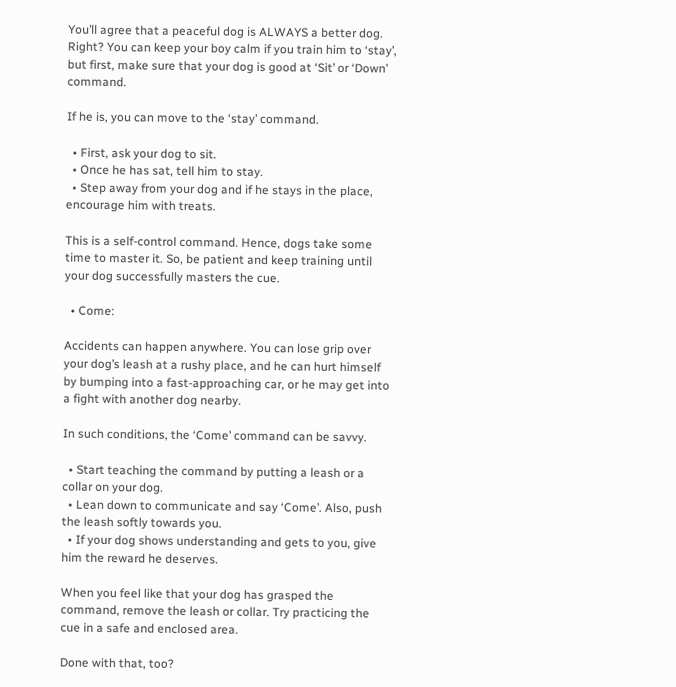You’ll agree that a peaceful dog is ALWAYS a better dog. Right? You can keep your boy calm if you train him to ‘stay’, but first, make sure that your dog is good at ‘Sit’ or ‘Down’ command.

If he is, you can move to the ‘stay’ command.

  • First, ask your dog to sit.
  • Once he has sat, tell him to stay.
  • Step away from your dog and if he stays in the place, encourage him with treats.

This is a self-control command. Hence, dogs take some time to master it. So, be patient and keep training until your dog successfully masters the cue.

  • Come:

Accidents can happen anywhere. You can lose grip over your dog’s leash at a rushy place, and he can hurt himself by bumping into a fast-approaching car, or he may get into a fight with another dog nearby.

In such conditions, the ‘Come’ command can be savvy.

  • Start teaching the command by putting a leash or a collar on your dog.
  • Lean down to communicate and say ‘Come’. Also, push the leash softly towards you.
  • If your dog shows understanding and gets to you, give him the reward he deserves.

When you feel like that your dog has grasped the command, remove the leash or collar. Try practicing the cue in a safe and enclosed area.

Done with that, too?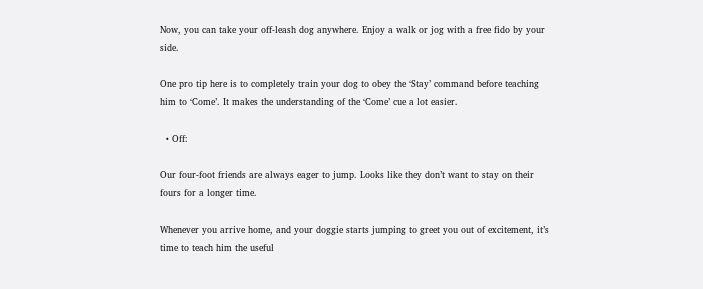Now, you can take your off-leash dog anywhere. Enjoy a walk or jog with a free fido by your side.

One pro tip here is to completely train your dog to obey the ‘Stay’ command before teaching him to ‘Come’. It makes the understanding of the ‘Come’ cue a lot easier.

  • Off:

Our four-foot friends are always eager to jump. Looks like they don’t want to stay on their fours for a longer time.

Whenever you arrive home, and your doggie starts jumping to greet you out of excitement, it’s time to teach him the useful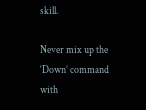skill.

Never mix up the ‘Down’ command with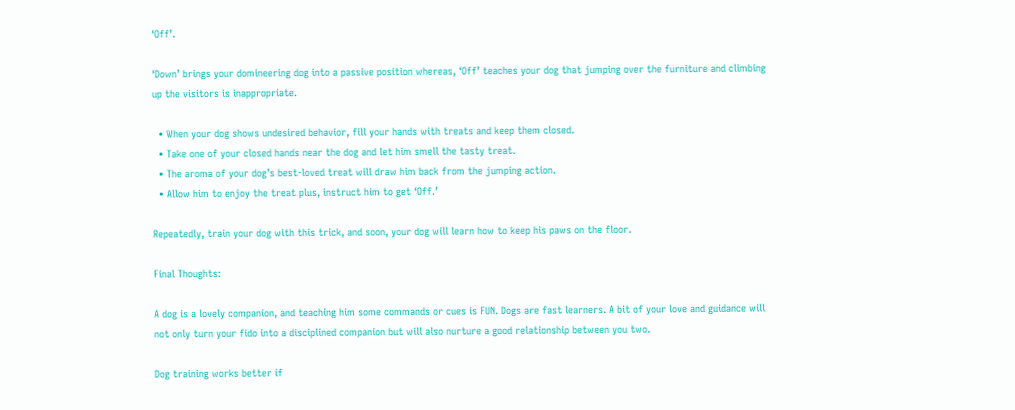‘Off’.

‘Down’ brings your domineering dog into a passive position whereas, ‘Off’ teaches your dog that jumping over the furniture and climbing up the visitors is inappropriate.

  • When your dog shows undesired behavior, fill your hands with treats and keep them closed.
  • Take one of your closed hands near the dog and let him smell the tasty treat.
  • The aroma of your dog’s best-loved treat will draw him back from the jumping action.
  • Allow him to enjoy the treat plus, instruct him to get ‘Off.’

Repeatedly, train your dog with this trick, and soon, your dog will learn how to keep his paws on the floor.

Final Thoughts:

A dog is a lovely companion, and teaching him some commands or cues is FUN. Dogs are fast learners. A bit of your love and guidance will not only turn your fido into a disciplined companion but will also nurture a good relationship between you two.

Dog training works better if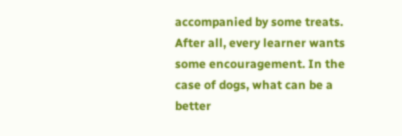accompanied by some treats. After all, every learner wants some encouragement. In the case of dogs, what can be a better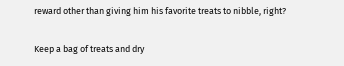reward other than giving him his favorite treats to nibble, right?

Keep a bag of treats and dry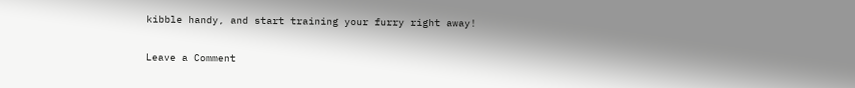kibble handy, and start training your furry right away!

Leave a Comment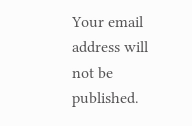Your email address will not be published.